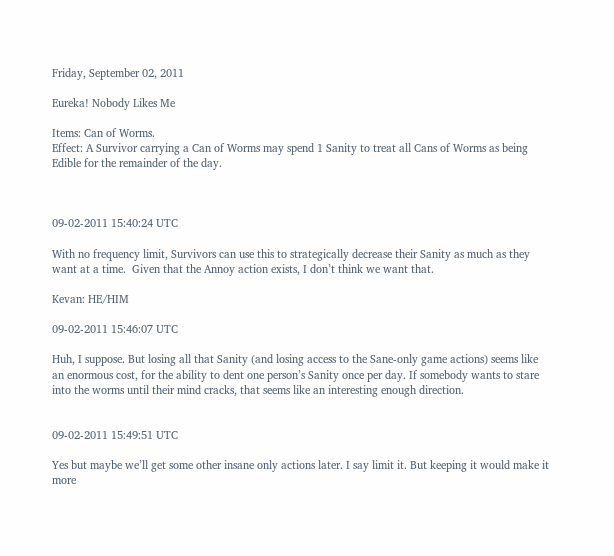Friday, September 02, 2011

Eureka! Nobody Likes Me

Items: Can of Worms.
Effect: A Survivor carrying a Can of Worms may spend 1 Sanity to treat all Cans of Worms as being Edible for the remainder of the day.



09-02-2011 15:40:24 UTC

With no frequency limit, Survivors can use this to strategically decrease their Sanity as much as they want at a time.  Given that the Annoy action exists, I don’t think we want that.

Kevan: HE/HIM

09-02-2011 15:46:07 UTC

Huh, I suppose. But losing all that Sanity (and losing access to the Sane-only game actions) seems like an enormous cost, for the ability to dent one person’s Sanity once per day. If somebody wants to stare into the worms until their mind cracks, that seems like an interesting enough direction.


09-02-2011 15:49:51 UTC

Yes but maybe we’ll get some other insane only actions later. I say limit it. But keeping it would make it more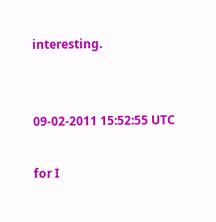interesting.


09-02-2011 15:52:55 UTC

for I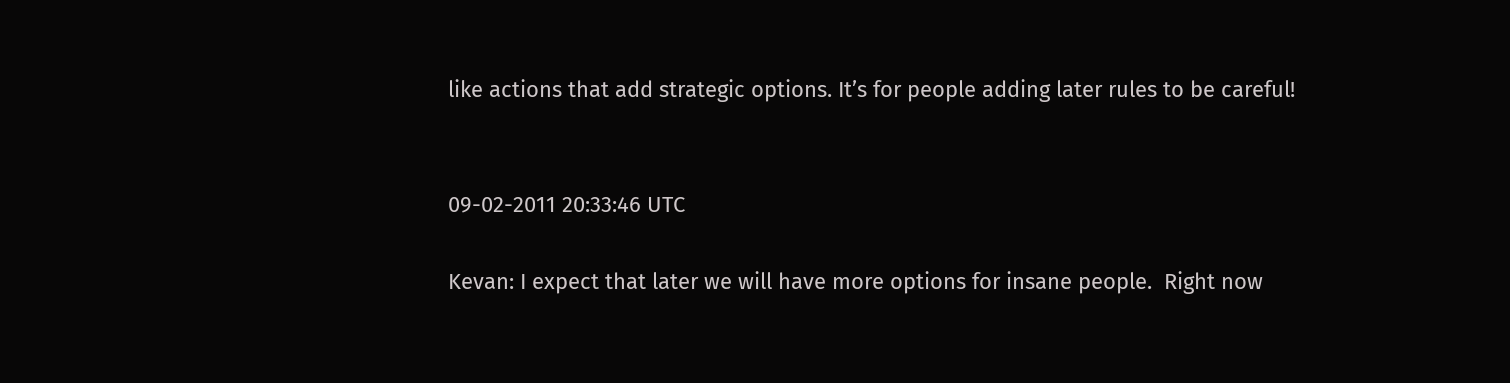like actions that add strategic options. It’s for people adding later rules to be careful!


09-02-2011 20:33:46 UTC

Kevan: I expect that later we will have more options for insane people.  Right now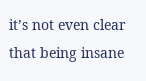it’s not even clear that being insane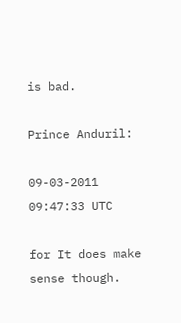is bad.

Prince Anduril:

09-03-2011 09:47:33 UTC

for It does make sense though.